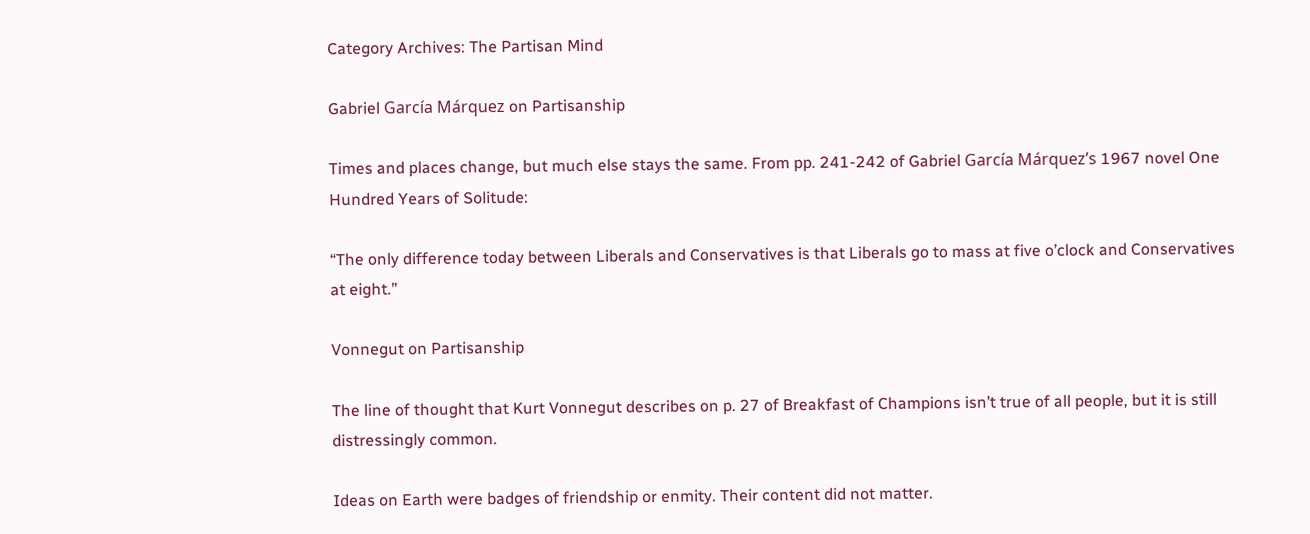Category Archives: The Partisan Mind

Gabriel García Márquez on Partisanship

Times and places change, but much else stays the same. From pp. 241-242 of Gabriel García Márquez’s 1967 novel One Hundred Years of Solitude:

“The only difference today between Liberals and Conservatives is that Liberals go to mass at five o’clock and Conservatives at eight.”

Vonnegut on Partisanship

The line of thought that Kurt Vonnegut describes on p. 27 of Breakfast of Champions isn’t true of all people, but it is still distressingly common.

Ideas on Earth were badges of friendship or enmity. Their content did not matter.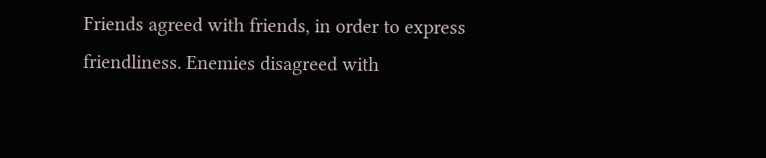Friends agreed with friends, in order to express friendliness. Enemies disagreed with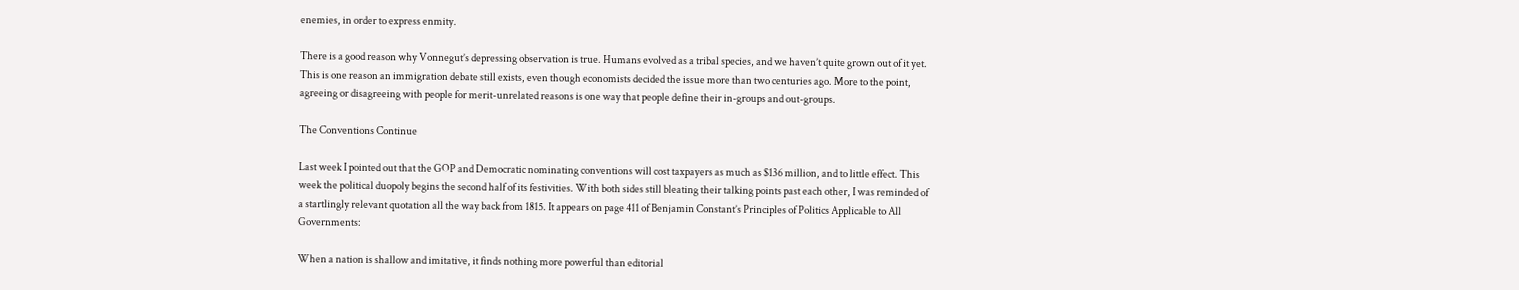enemies, in order to express enmity.

There is a good reason why Vonnegut’s depressing observation is true. Humans evolved as a tribal species, and we haven’t quite grown out of it yet. This is one reason an immigration debate still exists, even though economists decided the issue more than two centuries ago. More to the point, agreeing or disagreeing with people for merit-unrelated reasons is one way that people define their in-groups and out-groups.

The Conventions Continue

Last week I pointed out that the GOP and Democratic nominating conventions will cost taxpayers as much as $136 million, and to little effect. This week the political duopoly begins the second half of its festivities. With both sides still bleating their talking points past each other, I was reminded of a startlingly relevant quotation all the way back from 1815. It appears on page 411 of Benjamin Constant’s Principles of Politics Applicable to All Governments:

When a nation is shallow and imitative, it finds nothing more powerful than editorial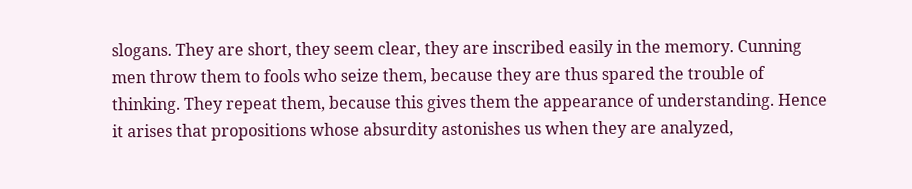slogans. They are short, they seem clear, they are inscribed easily in the memory. Cunning men throw them to fools who seize them, because they are thus spared the trouble of thinking. They repeat them, because this gives them the appearance of understanding. Hence it arises that propositions whose absurdity astonishes us when they are analyzed,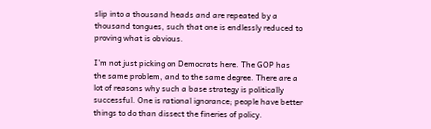slip into a thousand heads and are repeated by a thousand tongues, such that one is endlessly reduced to proving what is obvious.

I’m not just picking on Democrats here. The GOP has the same problem, and to the same degree. There are a lot of reasons why such a base strategy is politically successful. One is rational ignorance; people have better things to do than dissect the fineries of policy.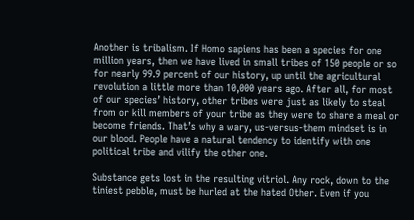Another is tribalism. If Homo sapiens has been a species for one million years, then we have lived in small tribes of 150 people or so for nearly 99.9 percent of our history, up until the agricultural revolution a little more than 10,000 years ago. After all, for most of our species’ history, other tribes were just as likely to steal from or kill members of your tribe as they were to share a meal or become friends. That’s why a wary, us-versus-them mindset is in our blood. People have a natural tendency to identify with one political tribe and vilify the other one.

Substance gets lost in the resulting vitriol. Any rock, down to the tiniest pebble, must be hurled at the hated Other. Even if you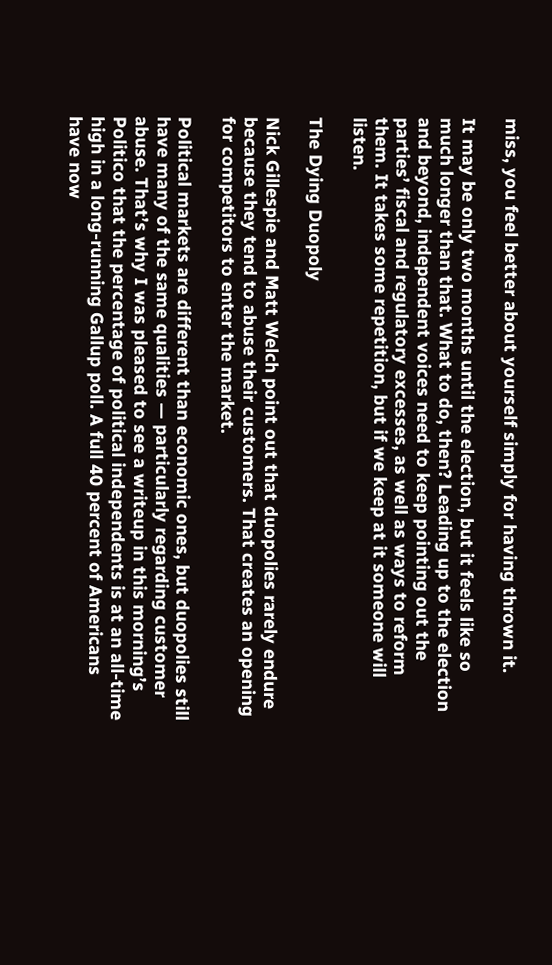miss, you feel better about yourself simply for having thrown it.

It may be only two months until the election, but it feels like so much longer than that. What to do, then? Leading up to the election and beyond, independent voices need to keep pointing out the parties’ fiscal and regulatory excesses, as well as ways to reform them. It takes some repetition, but if we keep at it someone will listen.

The Dying Duopoly

Nick Gillespie and Matt Welch point out that duopolies rarely endure because they tend to abuse their customers. That creates an opening for competitors to enter the market.

Political markets are different than economic ones, but duopolies still have many of the same qualities — particularly regarding customer abuse. That’s why I was pleased to see a writeup in this morning’s Politico that the percentage of political independents is at an all-time high in a long-running Gallup poll. A full 40 percent of Americans have now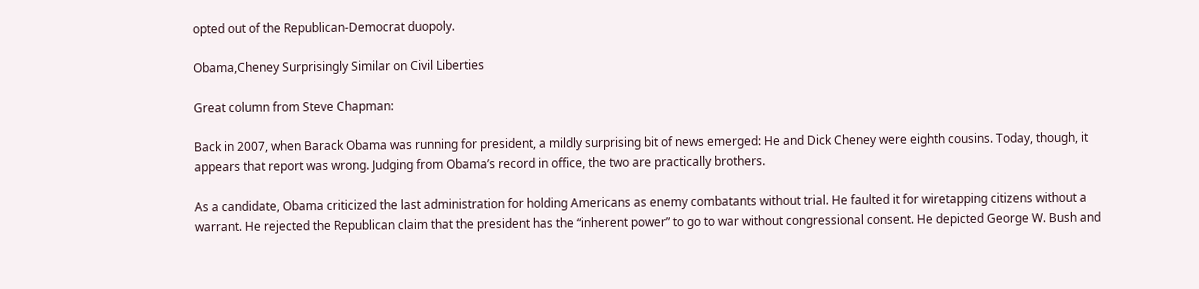opted out of the Republican-Democrat duopoly.

Obama,Cheney Surprisingly Similar on Civil Liberties

Great column from Steve Chapman:

Back in 2007, when Barack Obama was running for president, a mildly surprising bit of news emerged: He and Dick Cheney were eighth cousins. Today, though, it appears that report was wrong. Judging from Obama’s record in office, the two are practically brothers.

As a candidate, Obama criticized the last administration for holding Americans as enemy combatants without trial. He faulted it for wiretapping citizens without a warrant. He rejected the Republican claim that the president has the “inherent power” to go to war without congressional consent. He depicted George W. Bush and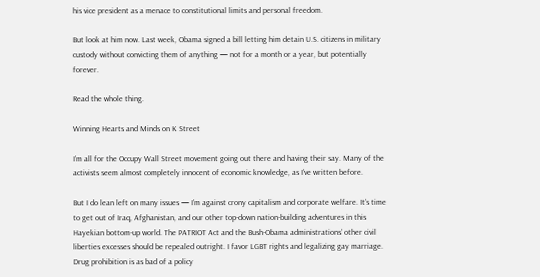his vice president as a menace to constitutional limits and personal freedom.

But look at him now. Last week, Obama signed a bill letting him detain U.S. citizens in military custody without convicting them of anything — not for a month or a year, but potentially forever.

Read the whole thing.

Winning Hearts and Minds on K Street

I’m all for the Occupy Wall Street movement going out there and having their say. Many of the activists seem almost completely innocent of economic knowledge, as I’ve written before.

But I do lean left on many issues — I’m against crony capitalism and corporate welfare. It’s time to get out of Iraq, Afghanistan, and our other top-down nation-building adventures in this Hayekian bottom-up world. The PATRIOT Act and the Bush-Obama administrations’ other civil liberties excesses should be repealed outright. I favor LGBT rights and legalizing gay marriage. Drug prohibition is as bad of a policy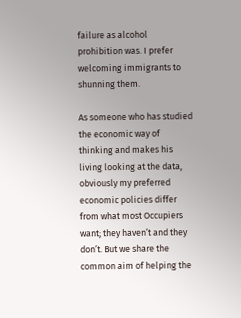failure as alcohol prohibition was. I prefer welcoming immigrants to shunning them.

As someone who has studied the economic way of thinking and makes his living looking at the data, obviously my preferred economic policies differ from what most Occupiers want; they haven’t and they don’t. But we share the common aim of helping the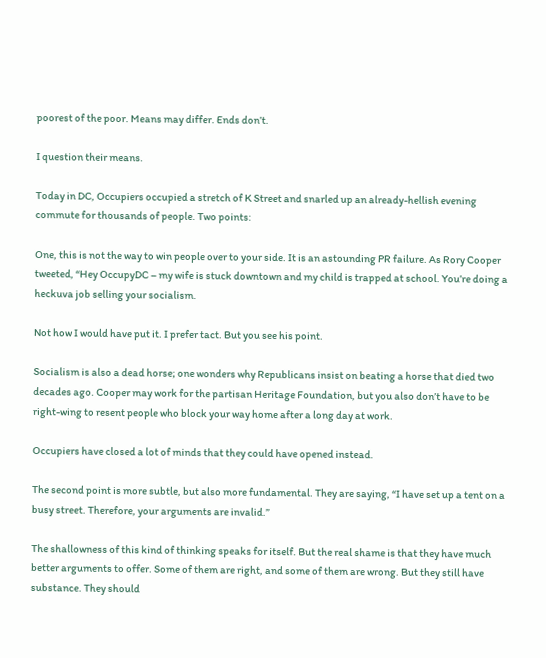poorest of the poor. Means may differ. Ends don’t.

I question their means.

Today in DC, Occupiers occupied a stretch of K Street and snarled up an already-hellish evening commute for thousands of people. Two points:

One, this is not the way to win people over to your side. It is an astounding PR failure. As Rory Cooper tweeted, “Hey OccupyDC – my wife is stuck downtown and my child is trapped at school. You’re doing a heckuva job selling your socialism.

Not how I would have put it. I prefer tact. But you see his point.

Socialism is also a dead horse; one wonders why Republicans insist on beating a horse that died two decades ago. Cooper may work for the partisan Heritage Foundation, but you also don’t have to be right-wing to resent people who block your way home after a long day at work.

Occupiers have closed a lot of minds that they could have opened instead.

The second point is more subtle, but also more fundamental. They are saying, “I have set up a tent on a busy street. Therefore, your arguments are invalid.”

The shallowness of this kind of thinking speaks for itself. But the real shame is that they have much better arguments to offer. Some of them are right, and some of them are wrong. But they still have substance. They should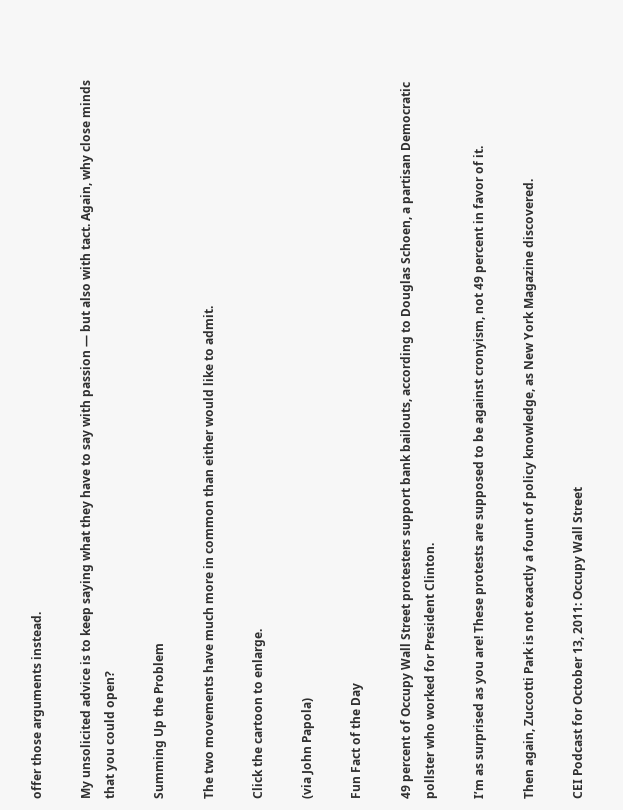offer those arguments instead.

My unsolicited advice is to keep saying what they have to say with passion — but also with tact. Again, why close minds that you could open?

Summing Up the Problem

The two movements have much more in common than either would like to admit.

Click the cartoon to enlarge.

(via John Papola)

Fun Fact of the Day

49 percent of Occupy Wall Street protesters support bank bailouts, according to Douglas Schoen, a partisan Democratic pollster who worked for President Clinton.

I’m as surprised as you are! These protests are supposed to be against cronyism, not 49 percent in favor of it.

Then again, Zuccotti Park is not exactly a fount of policy knowledge, as New York Magazine discovered.

CEI Podcast for October 13, 2011: Occupy Wall Street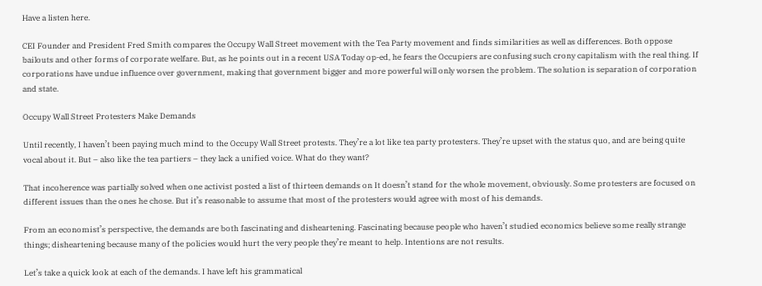Have a listen here.

CEI Founder and President Fred Smith compares the Occupy Wall Street movement with the Tea Party movement and finds similarities as well as differences. Both oppose bailouts and other forms of corporate welfare. But, as he points out in a recent USA Today op-ed, he fears the Occupiers are confusing such crony capitalism with the real thing. If corporations have undue influence over government, making that government bigger and more powerful will only worsen the problem. The solution is separation of corporation and state.

Occupy Wall Street Protesters Make Demands

Until recently, I haven’t been paying much mind to the Occupy Wall Street protests. They’re a lot like tea party protesters. They’re upset with the status quo, and are being quite vocal about it. But – also like the tea partiers – they lack a unified voice. What do they want?

That incoherence was partially solved when one activist posted a list of thirteen demands on It doesn’t stand for the whole movement, obviously. Some protesters are focused on different issues than the ones he chose. But it’s reasonable to assume that most of the protesters would agree with most of his demands.

From an economist’s perspective, the demands are both fascinating and disheartening. Fascinating because people who haven’t studied economics believe some really strange things; disheartening because many of the policies would hurt the very people they’re meant to help. Intentions are not results.

Let’s take a quick look at each of the demands. I have left his grammatical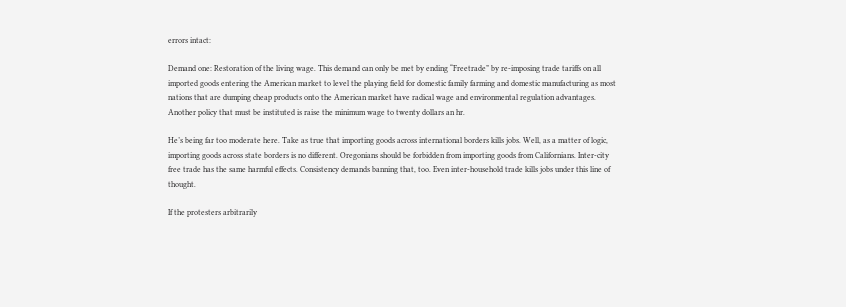errors intact:

Demand one: Restoration of the living wage. This demand can only be met by ending “Freetrade” by re-imposing trade tariffs on all imported goods entering the American market to level the playing field for domestic family farming and domestic manufacturing as most nations that are dumping cheap products onto the American market have radical wage and environmental regulation advantages. Another policy that must be instituted is raise the minimum wage to twenty dollars an hr.

He’s being far too moderate here. Take as true that importing goods across international borders kills jobs. Well, as a matter of logic, importing goods across state borders is no different. Oregonians should be forbidden from importing goods from Californians. Inter-city free trade has the same harmful effects. Consistency demands banning that, too. Even inter-household trade kills jobs under this line of thought.

If the protesters arbitrarily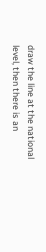draw the line at the national level, then there is an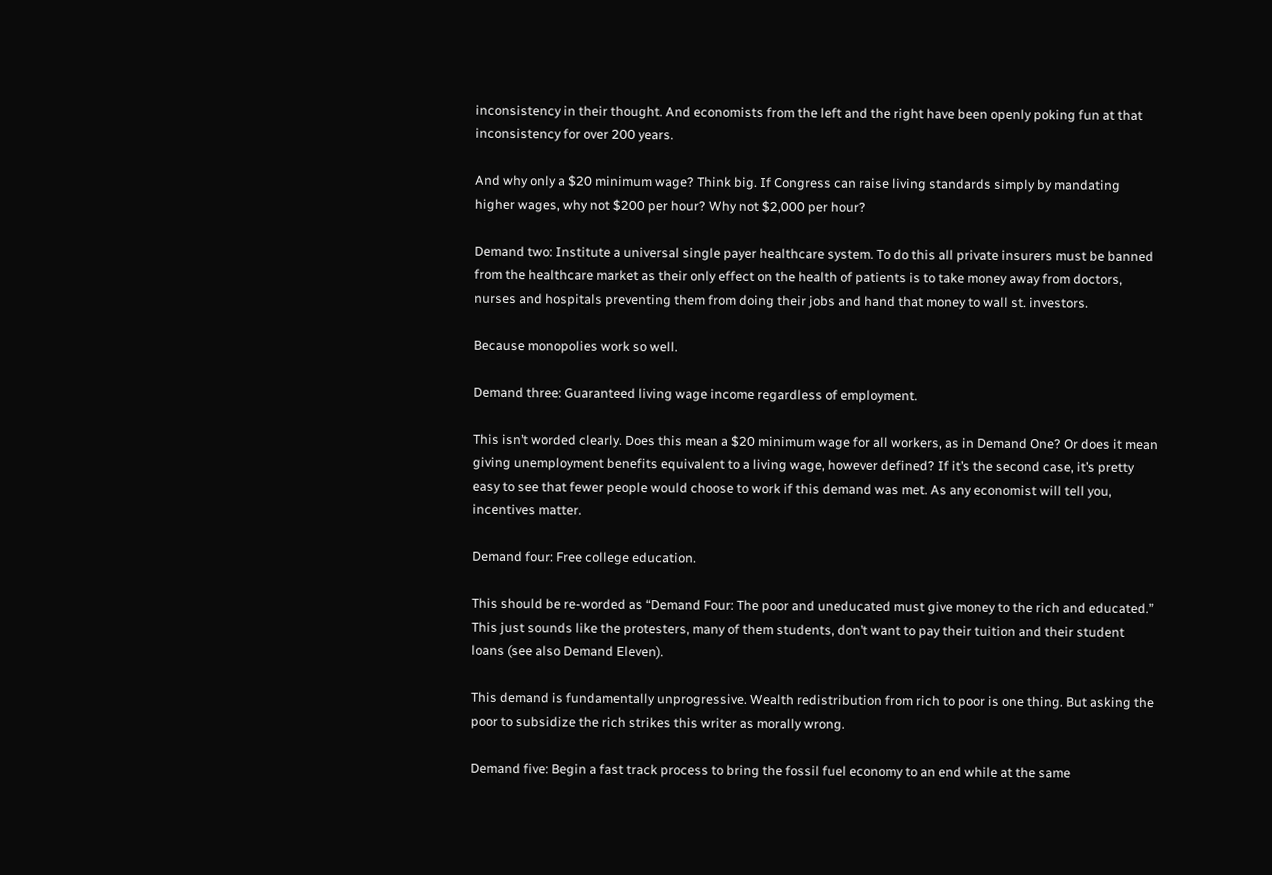inconsistency in their thought. And economists from the left and the right have been openly poking fun at that inconsistency for over 200 years.

And why only a $20 minimum wage? Think big. If Congress can raise living standards simply by mandating higher wages, why not $200 per hour? Why not $2,000 per hour?

Demand two: Institute a universal single payer healthcare system. To do this all private insurers must be banned from the healthcare market as their only effect on the health of patients is to take money away from doctors, nurses and hospitals preventing them from doing their jobs and hand that money to wall st. investors.

Because monopolies work so well.

Demand three: Guaranteed living wage income regardless of employment.

This isn’t worded clearly. Does this mean a $20 minimum wage for all workers, as in Demand One? Or does it mean giving unemployment benefits equivalent to a living wage, however defined? If it’s the second case, it’s pretty easy to see that fewer people would choose to work if this demand was met. As any economist will tell you, incentives matter.

Demand four: Free college education.

This should be re-worded as “Demand Four: The poor and uneducated must give money to the rich and educated.” This just sounds like the protesters, many of them students, don’t want to pay their tuition and their student loans (see also Demand Eleven).

This demand is fundamentally unprogressive. Wealth redistribution from rich to poor is one thing. But asking the poor to subsidize the rich strikes this writer as morally wrong.

Demand five: Begin a fast track process to bring the fossil fuel economy to an end while at the same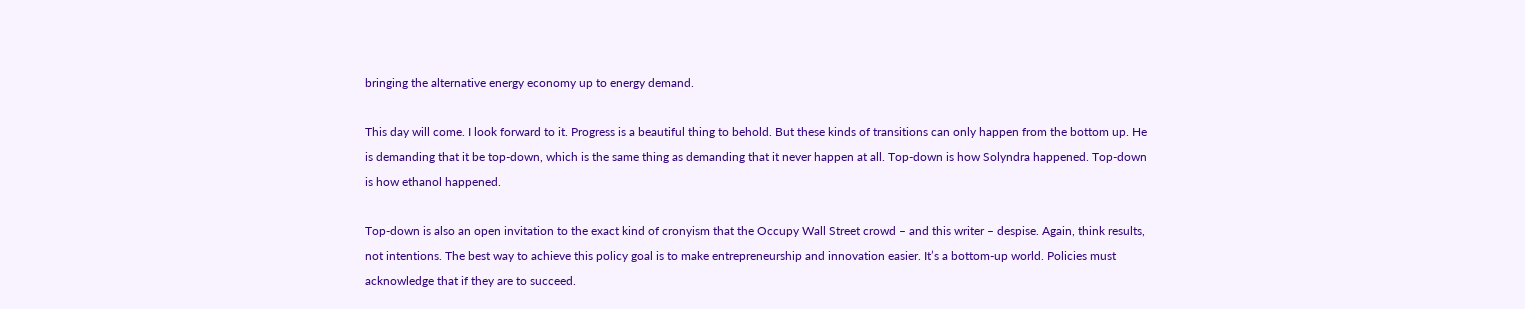bringing the alternative energy economy up to energy demand.

This day will come. I look forward to it. Progress is a beautiful thing to behold. But these kinds of transitions can only happen from the bottom up. He is demanding that it be top-down, which is the same thing as demanding that it never happen at all. Top-down is how Solyndra happened. Top-down is how ethanol happened.

Top-down is also an open invitation to the exact kind of cronyism that the Occupy Wall Street crowd – and this writer – despise. Again, think results, not intentions. The best way to achieve this policy goal is to make entrepreneurship and innovation easier. It’s a bottom-up world. Policies must acknowledge that if they are to succeed.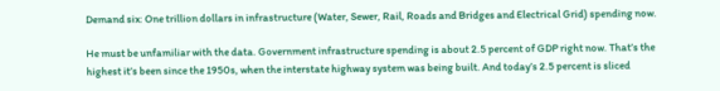Demand six: One trillion dollars in infrastructure (Water, Sewer, Rail, Roads and Bridges and Electrical Grid) spending now.

He must be unfamiliar with the data. Government infrastructure spending is about 2.5 percent of GDP right now. That’s the highest it’s been since the 1950s, when the interstate highway system was being built. And today’s 2.5 percent is sliced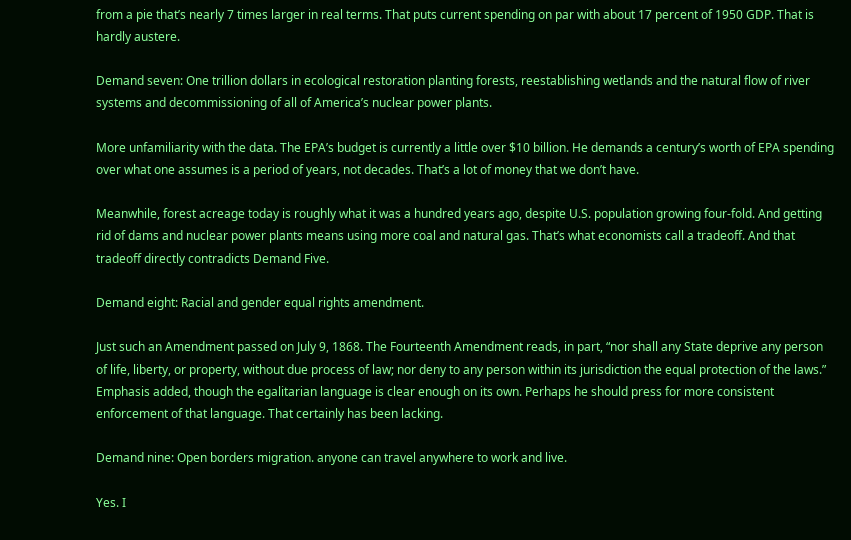from a pie that’s nearly 7 times larger in real terms. That puts current spending on par with about 17 percent of 1950 GDP. That is hardly austere.

Demand seven: One trillion dollars in ecological restoration planting forests, reestablishing wetlands and the natural flow of river systems and decommissioning of all of America’s nuclear power plants.

More unfamiliarity with the data. The EPA’s budget is currently a little over $10 billion. He demands a century’s worth of EPA spending over what one assumes is a period of years, not decades. That’s a lot of money that we don’t have.

Meanwhile, forest acreage today is roughly what it was a hundred years ago, despite U.S. population growing four-fold. And getting rid of dams and nuclear power plants means using more coal and natural gas. That’s what economists call a tradeoff. And that tradeoff directly contradicts Demand Five.

Demand eight: Racial and gender equal rights amendment.

Just such an Amendment passed on July 9, 1868. The Fourteenth Amendment reads, in part, “nor shall any State deprive any person of life, liberty, or property, without due process of law; nor deny to any person within its jurisdiction the equal protection of the laws.” Emphasis added, though the egalitarian language is clear enough on its own. Perhaps he should press for more consistent enforcement of that language. That certainly has been lacking.

Demand nine: Open borders migration. anyone can travel anywhere to work and live.

Yes. I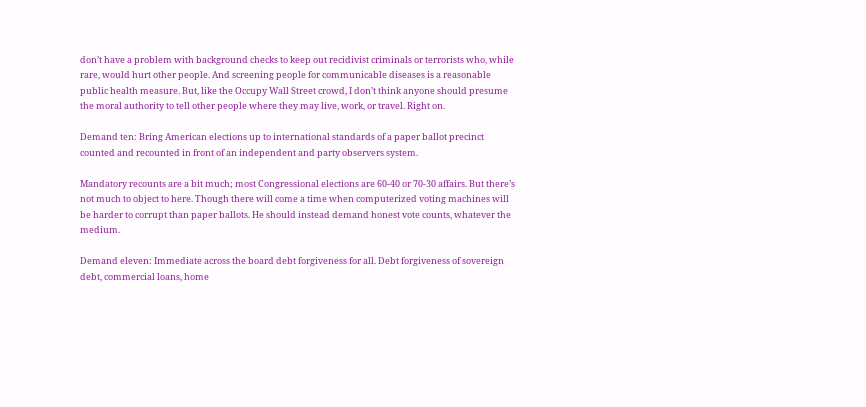don’t have a problem with background checks to keep out recidivist criminals or terrorists who, while rare, would hurt other people. And screening people for communicable diseases is a reasonable public health measure. But, like the Occupy Wall Street crowd, I don’t think anyone should presume the moral authority to tell other people where they may live, work, or travel. Right on.

Demand ten: Bring American elections up to international standards of a paper ballot precinct counted and recounted in front of an independent and party observers system.

Mandatory recounts are a bit much; most Congressional elections are 60-40 or 70-30 affairs. But there’s not much to object to here. Though there will come a time when computerized voting machines will be harder to corrupt than paper ballots. He should instead demand honest vote counts, whatever the medium.

Demand eleven: Immediate across the board debt forgiveness for all. Debt forgiveness of sovereign debt, commercial loans, home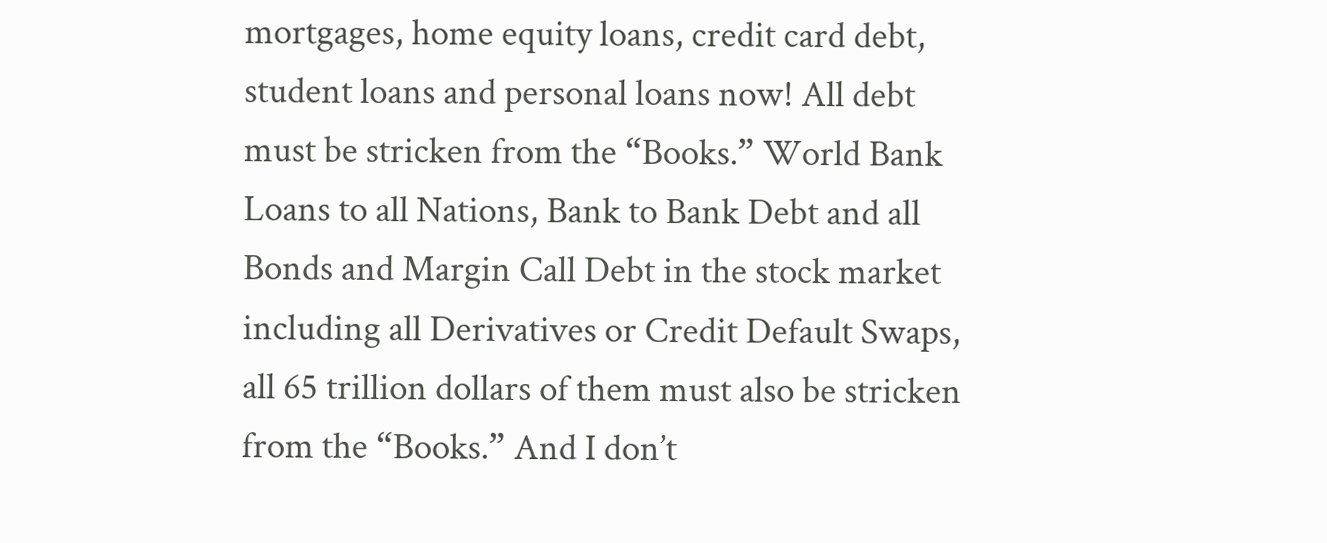mortgages, home equity loans, credit card debt, student loans and personal loans now! All debt must be stricken from the “Books.” World Bank Loans to all Nations, Bank to Bank Debt and all Bonds and Margin Call Debt in the stock market including all Derivatives or Credit Default Swaps, all 65 trillion dollars of them must also be stricken from the “Books.” And I don’t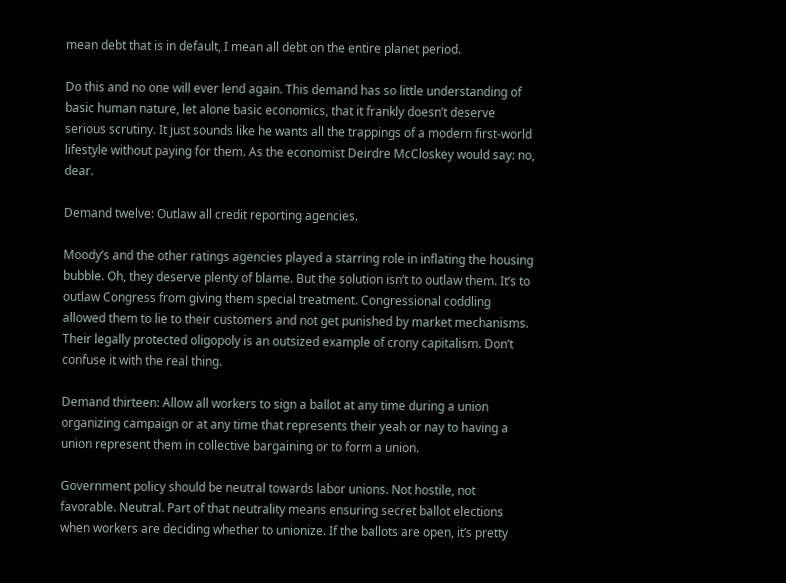mean debt that is in default, I mean all debt on the entire planet period.

Do this and no one will ever lend again. This demand has so little understanding of basic human nature, let alone basic economics, that it frankly doesn’t deserve serious scrutiny. It just sounds like he wants all the trappings of a modern first-world lifestyle without paying for them. As the economist Deirdre McCloskey would say: no, dear.

Demand twelve: Outlaw all credit reporting agencies.

Moody’s and the other ratings agencies played a starring role in inflating the housing bubble. Oh, they deserve plenty of blame. But the solution isn’t to outlaw them. It’s to outlaw Congress from giving them special treatment. Congressional coddling allowed them to lie to their customers and not get punished by market mechanisms. Their legally protected oligopoly is an outsized example of crony capitalism. Don’t confuse it with the real thing.

Demand thirteen: Allow all workers to sign a ballot at any time during a union organizing campaign or at any time that represents their yeah or nay to having a union represent them in collective bargaining or to form a union.

Government policy should be neutral towards labor unions. Not hostile, not favorable. Neutral. Part of that neutrality means ensuring secret ballot elections when workers are deciding whether to unionize. If the ballots are open, it’s pretty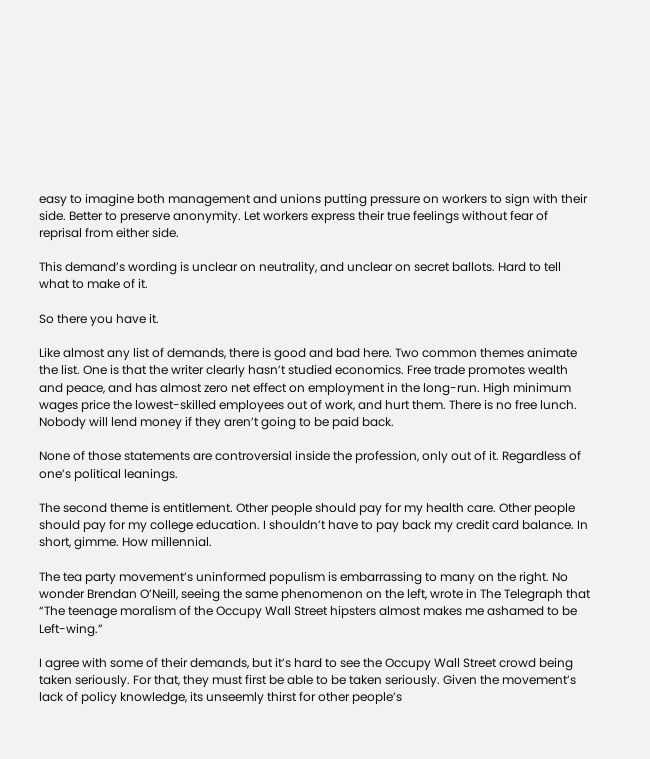easy to imagine both management and unions putting pressure on workers to sign with their side. Better to preserve anonymity. Let workers express their true feelings without fear of reprisal from either side.

This demand’s wording is unclear on neutrality, and unclear on secret ballots. Hard to tell what to make of it.

So there you have it.

Like almost any list of demands, there is good and bad here. Two common themes animate the list. One is that the writer clearly hasn’t studied economics. Free trade promotes wealth and peace, and has almost zero net effect on employment in the long-run. High minimum wages price the lowest-skilled employees out of work, and hurt them. There is no free lunch. Nobody will lend money if they aren’t going to be paid back.

None of those statements are controversial inside the profession, only out of it. Regardless of one’s political leanings.

The second theme is entitlement. Other people should pay for my health care. Other people should pay for my college education. I shouldn’t have to pay back my credit card balance. In short, gimme. How millennial.

The tea party movement’s uninformed populism is embarrassing to many on the right. No wonder Brendan O’Neill, seeing the same phenomenon on the left, wrote in The Telegraph that “The teenage moralism of the Occupy Wall Street hipsters almost makes me ashamed to be Left-wing.”

I agree with some of their demands, but it’s hard to see the Occupy Wall Street crowd being taken seriously. For that, they must first be able to be taken seriously. Given the movement’s lack of policy knowledge, its unseemly thirst for other people’s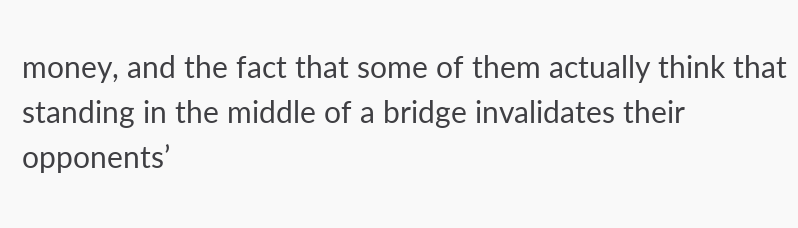money, and the fact that some of them actually think that standing in the middle of a bridge invalidates their opponents’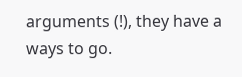arguments (!), they have a ways to go.